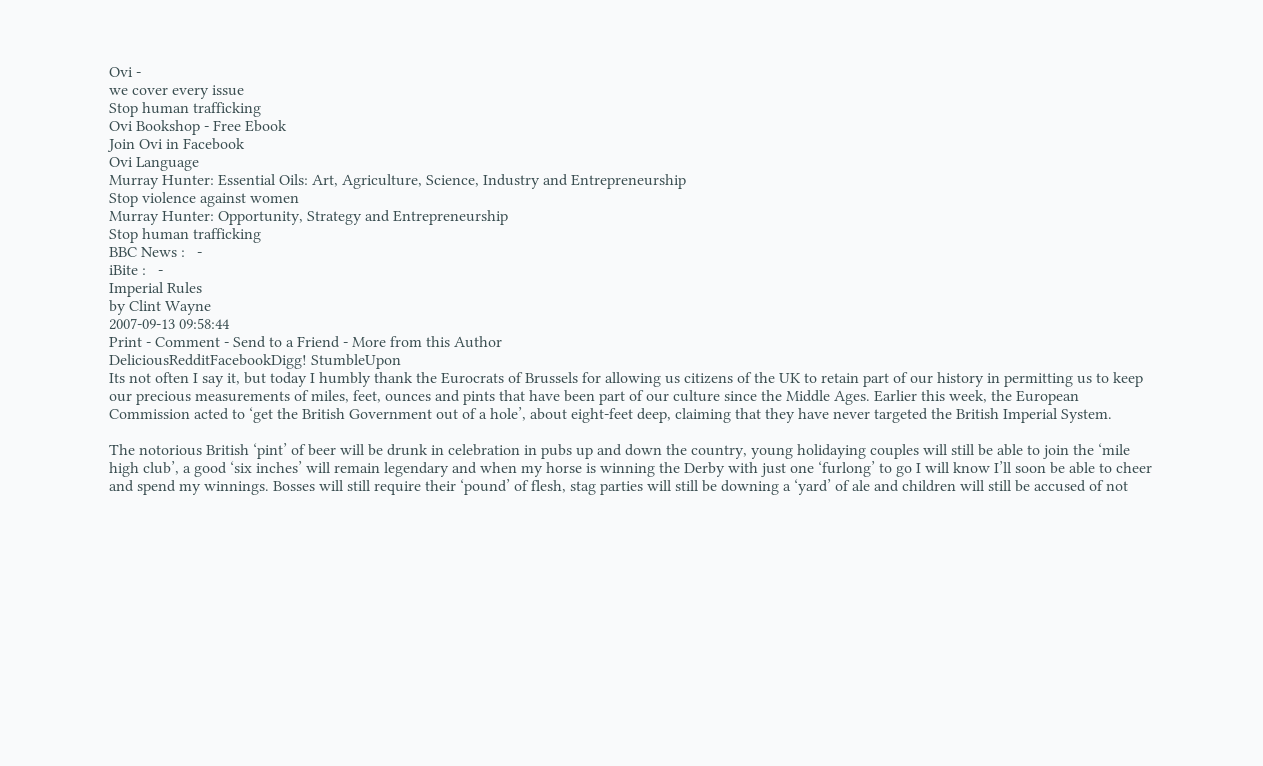Ovi -
we cover every issue
Stop human trafficking
Ovi Bookshop - Free Ebook
Join Ovi in Facebook
Ovi Language
Murray Hunter: Essential Oils: Art, Agriculture, Science, Industry and Entrepreneurship
Stop violence against women
Murray Hunter: Opportunity, Strategy and Entrepreneurship
Stop human trafficking
BBC News :   -
iBite :   -
Imperial Rules
by Clint Wayne
2007-09-13 09:58:44
Print - Comment - Send to a Friend - More from this Author
DeliciousRedditFacebookDigg! StumbleUpon
Its not often I say it, but today I humbly thank the Eurocrats of Brussels for allowing us citizens of the UK to retain part of our history in permitting us to keep our precious measurements of miles, feet, ounces and pints that have been part of our culture since the Middle Ages. Earlier this week, the European Commission acted to ‘get the British Government out of a hole’, about eight-feet deep, claiming that they have never targeted the British Imperial System.

The notorious British ‘pint’ of beer will be drunk in celebration in pubs up and down the country, young holidaying couples will still be able to join the ‘mile high club’, a good ‘six inches’ will remain legendary and when my horse is winning the Derby with just one ‘furlong’ to go I will know I’ll soon be able to cheer and spend my winnings. Bosses will still require their ‘pound’ of flesh, stag parties will still be downing a ‘yard’ of ale and children will still be accused of not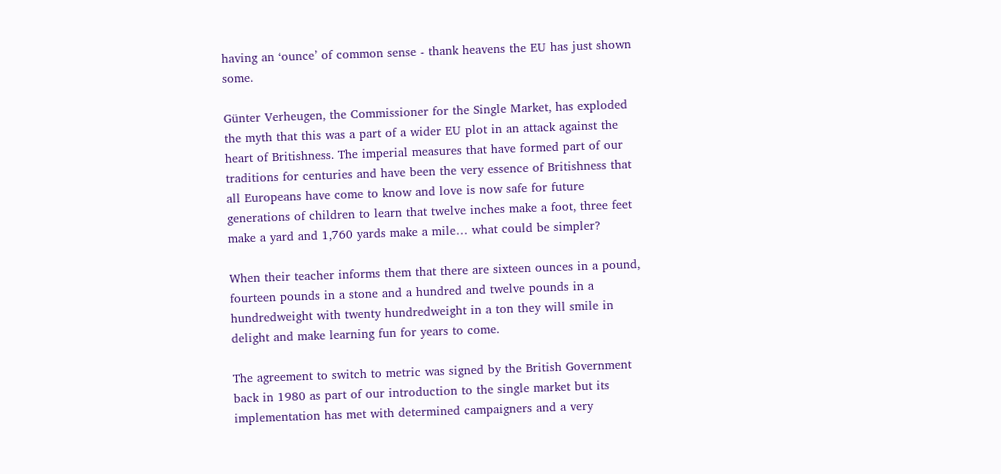having an ‘ounce’ of common sense - thank heavens the EU has just shown some.

Günter Verheugen, the Commissioner for the Single Market, has exploded the myth that this was a part of a wider EU plot in an attack against the heart of Britishness. The imperial measures that have formed part of our traditions for centuries and have been the very essence of Britishness that all Europeans have come to know and love is now safe for future generations of children to learn that twelve inches make a foot, three feet make a yard and 1,760 yards make a mile… what could be simpler?

When their teacher informs them that there are sixteen ounces in a pound, fourteen pounds in a stone and a hundred and twelve pounds in a hundredweight with twenty hundredweight in a ton they will smile in delight and make learning fun for years to come.

The agreement to switch to metric was signed by the British Government back in 1980 as part of our introduction to the single market but its implementation has met with determined campaigners and a very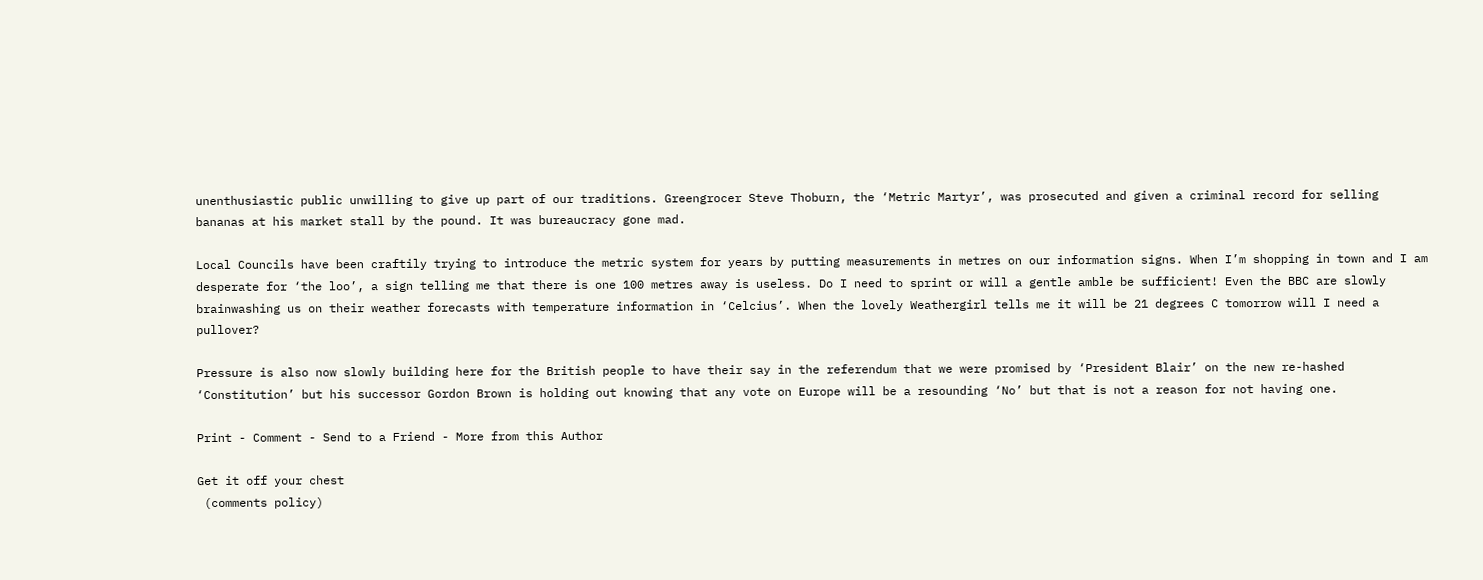unenthusiastic public unwilling to give up part of our traditions. Greengrocer Steve Thoburn, the ‘Metric Martyr’, was prosecuted and given a criminal record for selling bananas at his market stall by the pound. It was bureaucracy gone mad.

Local Councils have been craftily trying to introduce the metric system for years by putting measurements in metres on our information signs. When I’m shopping in town and I am desperate for ‘the loo’, a sign telling me that there is one 100 metres away is useless. Do I need to sprint or will a gentle amble be sufficient! Even the BBC are slowly brainwashing us on their weather forecasts with temperature information in ‘Celcius’. When the lovely Weathergirl tells me it will be 21 degrees C tomorrow will I need a pullover?

Pressure is also now slowly building here for the British people to have their say in the referendum that we were promised by ‘President Blair’ on the new re-hashed ‘Constitution’ but his successor Gordon Brown is holding out knowing that any vote on Europe will be a resounding ‘No’ but that is not a reason for not having one.

Print - Comment - Send to a Friend - More from this Author

Get it off your chest
 (comments policy)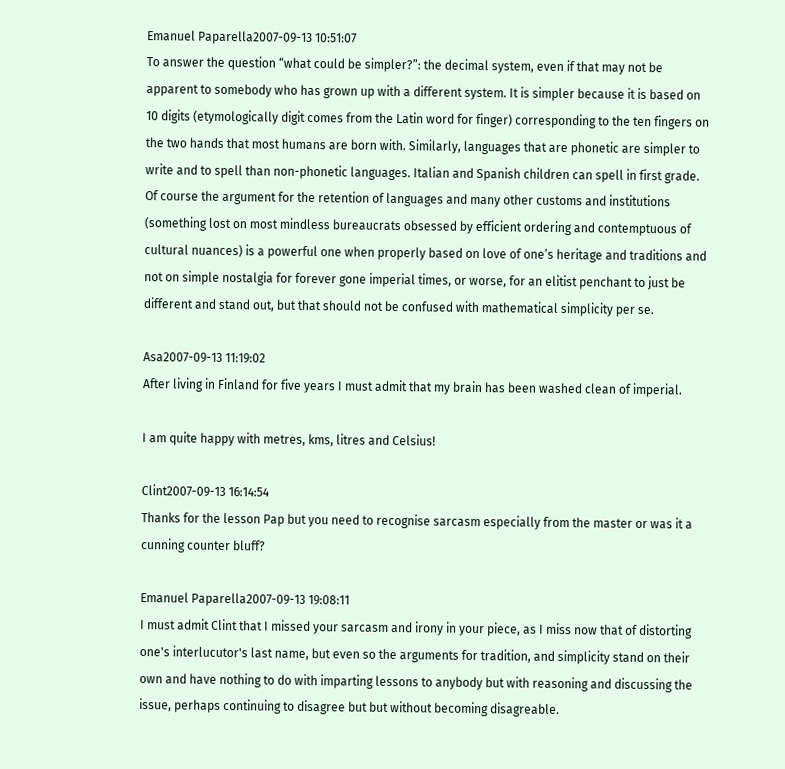Emanuel Paparella2007-09-13 10:51:07
To answer the question “what could be simpler?”: the decimal system, even if that may not be apparent to somebody who has grown up with a different system. It is simpler because it is based on 10 digits (etymologically digit comes from the Latin word for finger) corresponding to the ten fingers on the two hands that most humans are born with. Similarly, languages that are phonetic are simpler to write and to spell than non-phonetic languages. Italian and Spanish children can spell in first grade. Of course the argument for the retention of languages and many other customs and institutions (something lost on most mindless bureaucrats obsessed by efficient ordering and contemptuous of cultural nuances) is a powerful one when properly based on love of one’s heritage and traditions and not on simple nostalgia for forever gone imperial times, or worse, for an elitist penchant to just be different and stand out, but that should not be confused with mathematical simplicity per se.

Asa2007-09-13 11:19:02
After living in Finland for five years I must admit that my brain has been washed clean of imperial.

I am quite happy with metres, kms, litres and Celsius!

Clint2007-09-13 16:14:54
Thanks for the lesson Pap but you need to recognise sarcasm especially from the master or was it a cunning counter bluff?

Emanuel Paparella2007-09-13 19:08:11
I must admit Clint that I missed your sarcasm and irony in your piece, as I miss now that of distorting one's interlucutor's last name, but even so the arguments for tradition, and simplicity stand on their own and have nothing to do with imparting lessons to anybody but with reasoning and discussing the issue, perhaps continuing to disagree but but without becoming disagreable.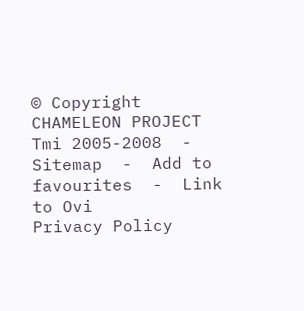© Copyright CHAMELEON PROJECT Tmi 2005-2008  -  Sitemap  -  Add to favourites  -  Link to Ovi
Privacy Policy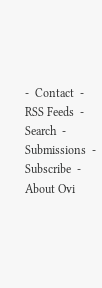-  Contact  -  RSS Feeds  -  Search  -  Submissions  -  Subscribe  -  About Ovi